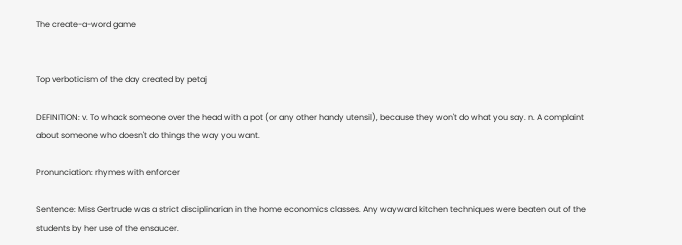The create-a-word game


Top verboticism of the day created by petaj

DEFINITION: v. To whack someone over the head with a pot (or any other handy utensil), because they won't do what you say. n. A complaint about someone who doesn't do things the way you want.

Pronunciation: rhymes with enforcer

Sentence: Miss Gertrude was a strict disciplinarian in the home economics classes. Any wayward kitchen techniques were beaten out of the students by her use of the ensaucer.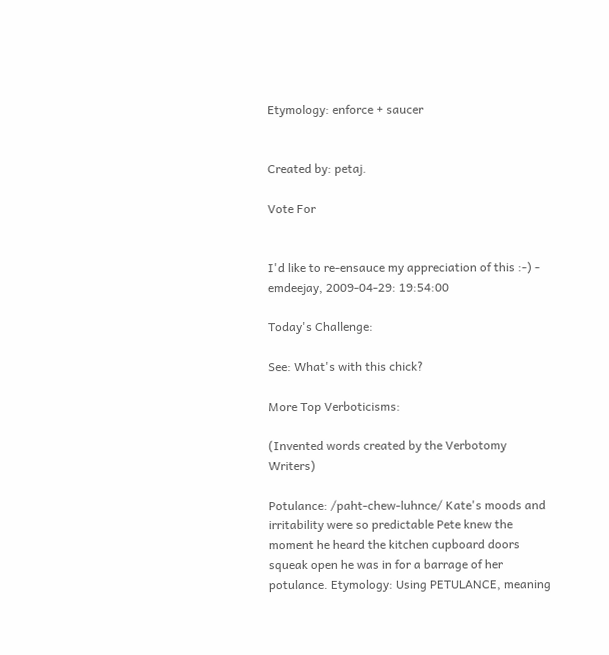Etymology: enforce + saucer


Created by: petaj.

Vote For


I'd like to re-ensauce my appreciation of this :-) - emdeejay, 2009-04-29: 19:54:00

Today's Challenge:

See: What's with this chick?

More Top Verboticisms:

(Invented words created by the Verbotomy Writers)

Potulance: /paht-chew-luhnce/ Kate's moods and irritability were so predictable Pete knew the moment he heard the kitchen cupboard doors squeak open he was in for a barrage of her potulance. Etymology: Using PETULANCE, meaning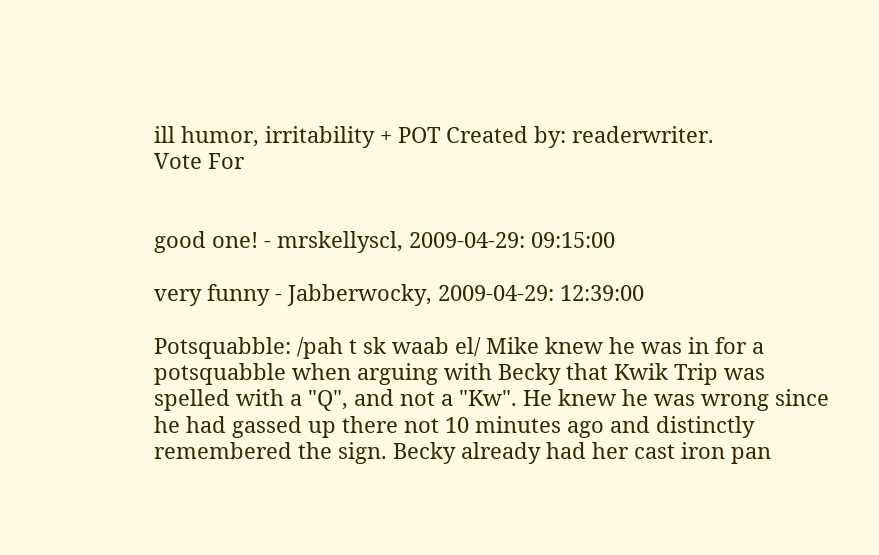ill humor, irritability + POT Created by: readerwriter.
Vote For


good one! - mrskellyscl, 2009-04-29: 09:15:00

very funny - Jabberwocky, 2009-04-29: 12:39:00

Potsquabble: /pah t sk waab el/ Mike knew he was in for a potsquabble when arguing with Becky that Kwik Trip was spelled with a "Q", and not a "Kw". He knew he was wrong since he had gassed up there not 10 minutes ago and distinctly remembered the sign. Becky already had her cast iron pan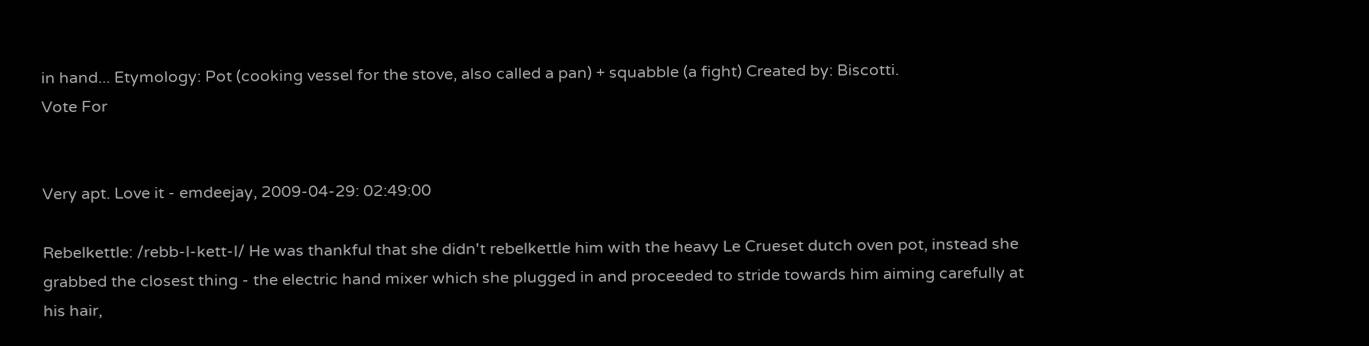in hand... Etymology: Pot (cooking vessel for the stove, also called a pan) + squabble (a fight) Created by: Biscotti.
Vote For


Very apt. Love it - emdeejay, 2009-04-29: 02:49:00

Rebelkettle: /rebb-l-kett-l/ He was thankful that she didn't rebelkettle him with the heavy Le Crueset dutch oven pot, instead she grabbed the closest thing - the electric hand mixer which she plugged in and proceeded to stride towards him aiming carefully at his hair,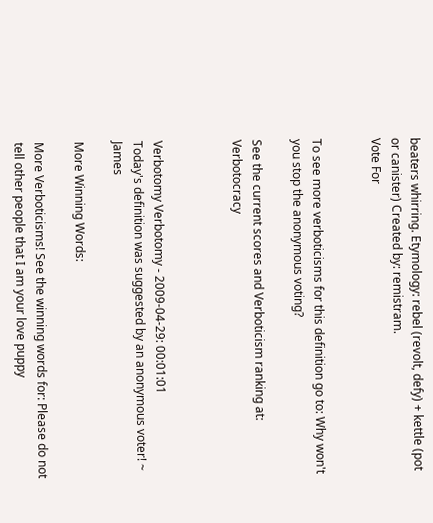beaters whirring. Etymology: rebel (revolt, defy) + kettle (pot or canister) Created by: remistram.
Vote For


To see more verboticisms for this definition go to: Why won't you stop the anonymous voting?

See the current scores and Verboticism ranking at: Verbotocracy



Verbotomy Verbotomy - 2009-04-29: 00:01:01
Today's definition was suggested by an anonymous voter! ~ James

More Winning Words:

More Verboticisms! See the winning words for: Please do not tell other people that I am your love puppy